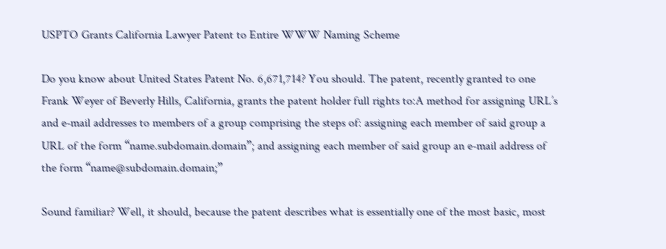USPTO Grants California Lawyer Patent to Entire WWW Naming Scheme

Do you know about United States Patent No. 6,671,714? You should. The patent, recently granted to one Frank Weyer of Beverly Hills, California, grants the patent holder full rights to:A method for assigning URL’s and e-mail addresses to members of a group comprising the steps of: assigning each member of said group a URL of the form “name.subdomain.domain”; and assigning each member of said group an e-mail address of the form “name@subdomain.domain;”

Sound familiar? Well, it should, because the patent describes what is essentially one of the most basic, most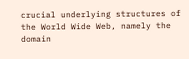crucial underlying structures of the World Wide Web, namely the domain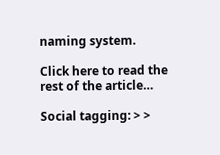naming system.

Click here to read the rest of the article…

Social tagging: > >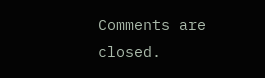Comments are closed.